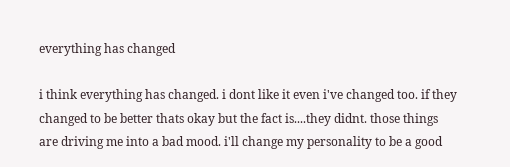everything has changed

i think everything has changed. i dont like it even i've changed too. if they changed to be better thats okay but the fact is....they didnt. those things are driving me into a bad mood. i'll change my personality to be a good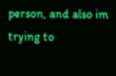person, and also im trying to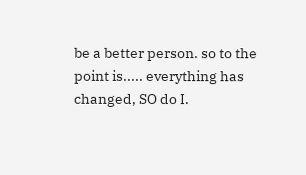be a better person. so to the point is..... everything has changed, SO do I.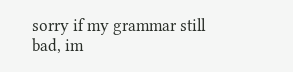sorry if my grammar still bad, im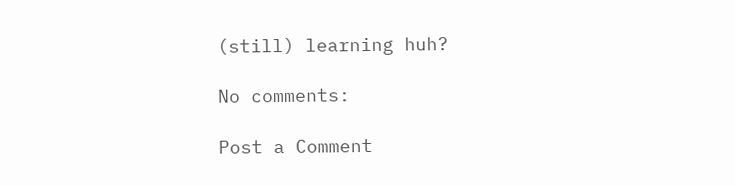(still) learning huh?

No comments:

Post a Comment